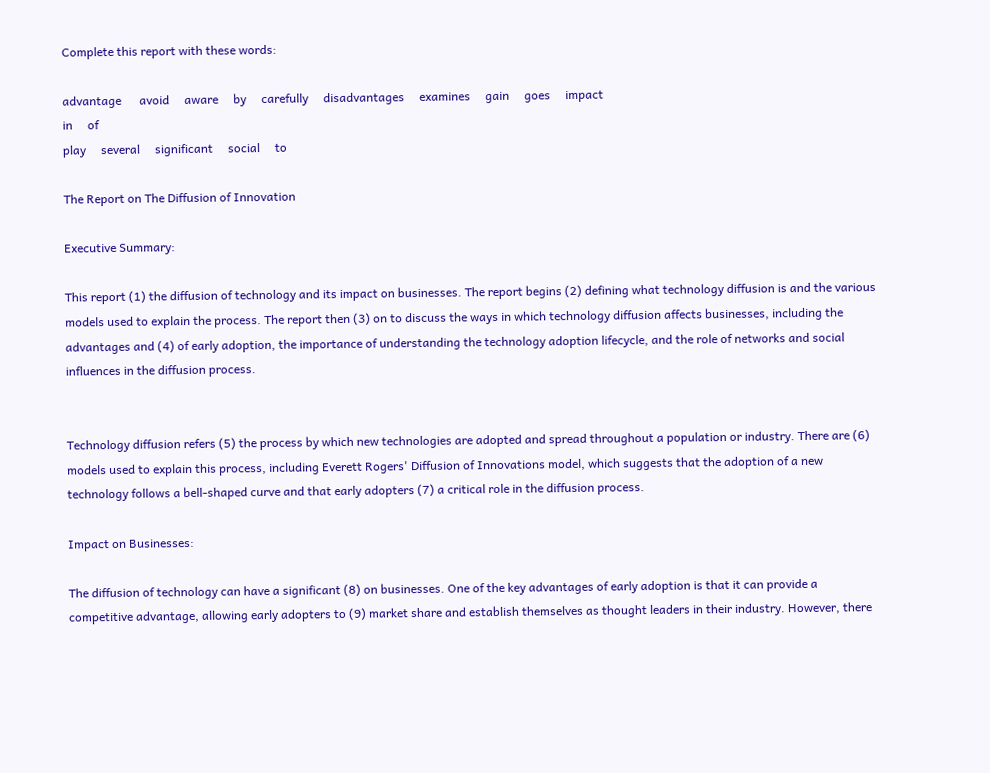Complete this report with these words:

advantage      avoid     aware     by     carefully     disadvantages     examines     gain     goes     impact
in     of
play     several     significant     social     to

The Report on The Diffusion of Innovation

Executive Summary:

This report (1) the diffusion of technology and its impact on businesses. The report begins (2) defining what technology diffusion is and the various models used to explain the process. The report then (3) on to discuss the ways in which technology diffusion affects businesses, including the advantages and (4) of early adoption, the importance of understanding the technology adoption lifecycle, and the role of networks and social influences in the diffusion process.


Technology diffusion refers (5) the process by which new technologies are adopted and spread throughout a population or industry. There are (6) models used to explain this process, including Everett Rogers' Diffusion of Innovations model, which suggests that the adoption of a new technology follows a bell-shaped curve and that early adopters (7) a critical role in the diffusion process.

Impact on Businesses:

The diffusion of technology can have a significant (8) on businesses. One of the key advantages of early adoption is that it can provide a competitive advantage, allowing early adopters to (9) market share and establish themselves as thought leaders in their industry. However, there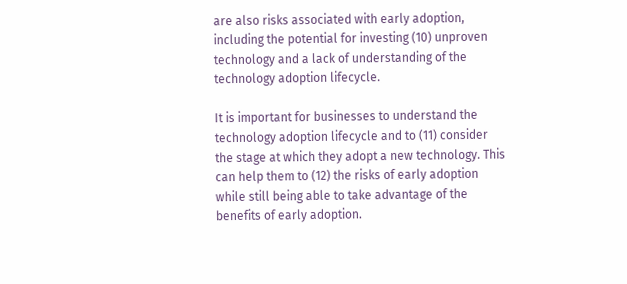are also risks associated with early adoption, including the potential for investing (10) unproven technology and a lack of understanding of the technology adoption lifecycle.

It is important for businesses to understand the technology adoption lifecycle and to (11) consider the stage at which they adopt a new technology. This can help them to (12) the risks of early adoption while still being able to take advantage of the benefits of early adoption.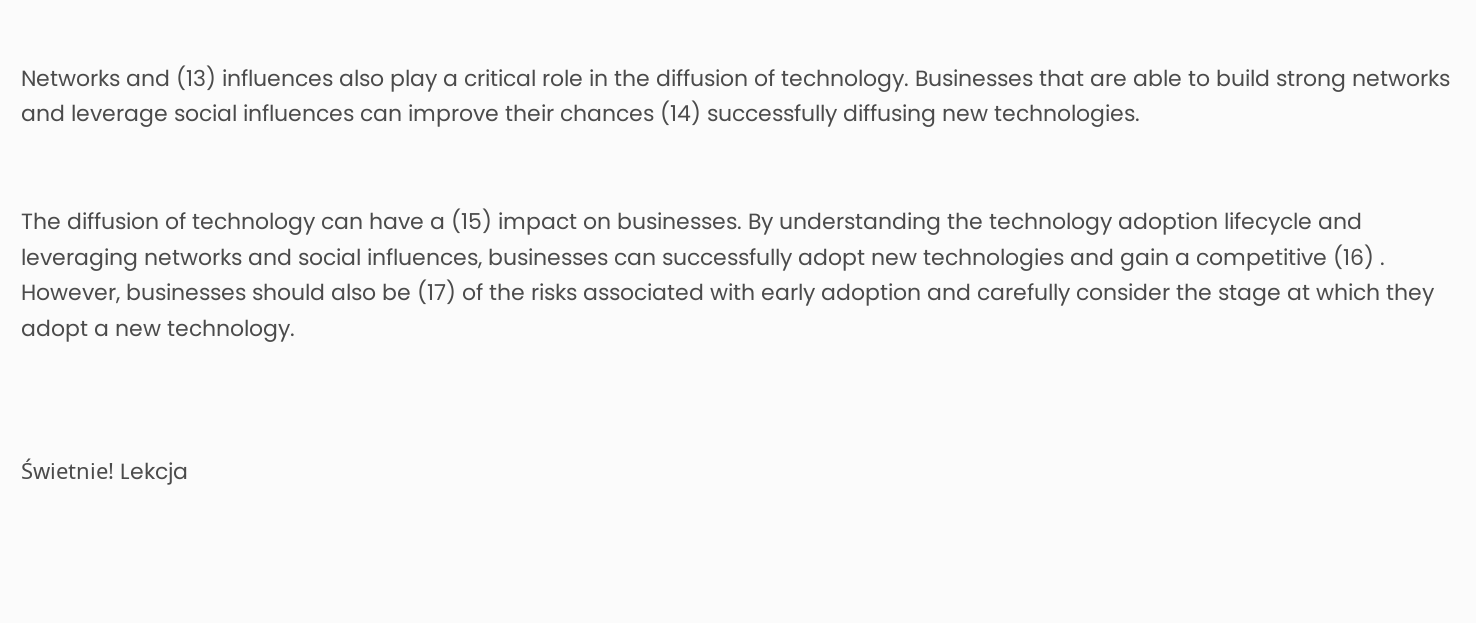Networks and (13) influences also play a critical role in the diffusion of technology. Businesses that are able to build strong networks and leverage social influences can improve their chances (14) successfully diffusing new technologies.


The diffusion of technology can have a (15) impact on businesses. By understanding the technology adoption lifecycle and leveraging networks and social influences, businesses can successfully adopt new technologies and gain a competitive (16) . However, businesses should also be (17) of the risks associated with early adoption and carefully consider the stage at which they adopt a new technology.



Świetnie! Lekcja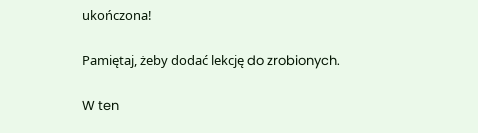ukończona!

Pamiętaj, żeby dodać lekcję do zrobionych.

W ten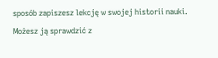sposób zapiszesz lekcję w swojej historii nauki. Możesz ją sprawdzić z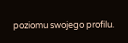poziomu swojego profilu.